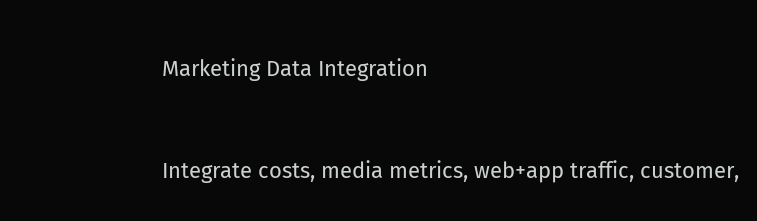Marketing Data Integration


Integrate costs, media metrics, web+app traffic, customer,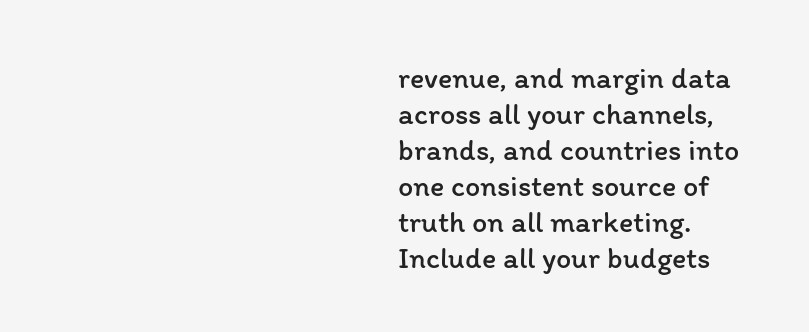revenue, and margin data across all your channels, brands, and countries into one consistent source of truth on all marketing. Include all your budgets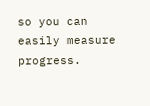so you can easily measure progress.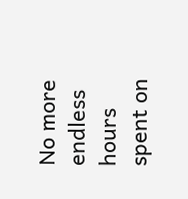No more endless hours spent on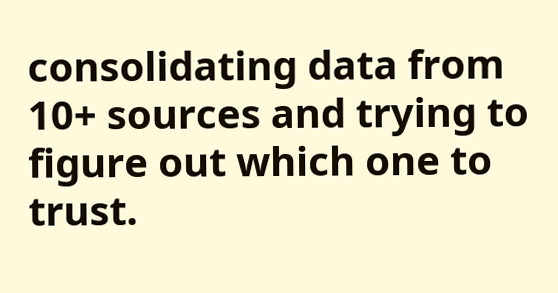consolidating data from 10+ sources and trying to figure out which one to trust.